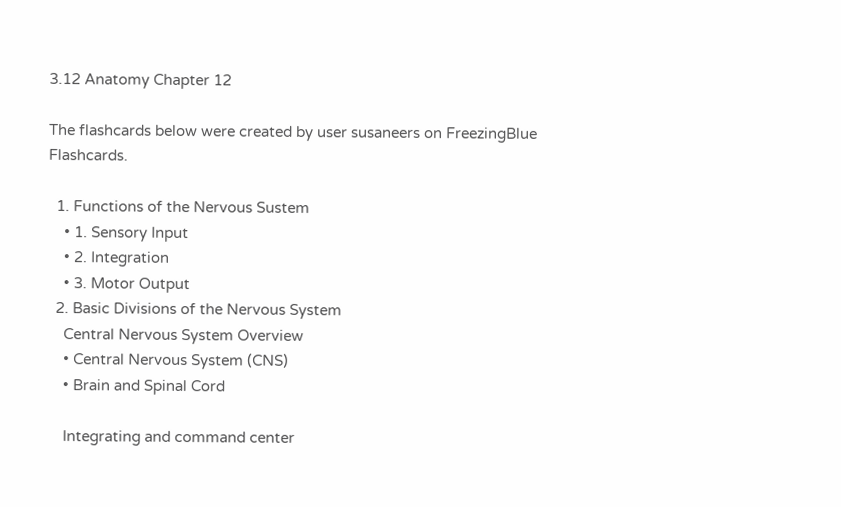3.12 Anatomy Chapter 12

The flashcards below were created by user susaneers on FreezingBlue Flashcards.

  1. Functions of the Nervous Sustem
    • 1. Sensory Input
    • 2. Integration
    • 3. Motor Output
  2. Basic Divisions of the Nervous System
    Central Nervous System Overview
    • Central Nervous System (CNS)
    • Brain and Spinal Cord

    Integrating and command center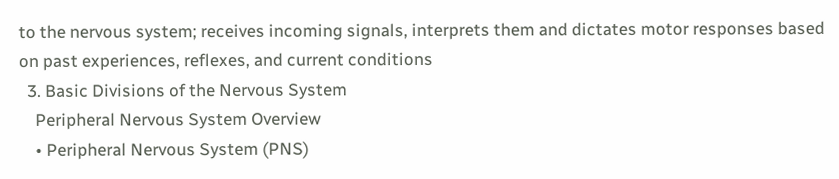to the nervous system; receives incoming signals, interprets them and dictates motor responses based on past experiences, reflexes, and current conditions
  3. Basic Divisions of the Nervous System
    Peripheral Nervous System Overview
    • Peripheral Nervous System (PNS)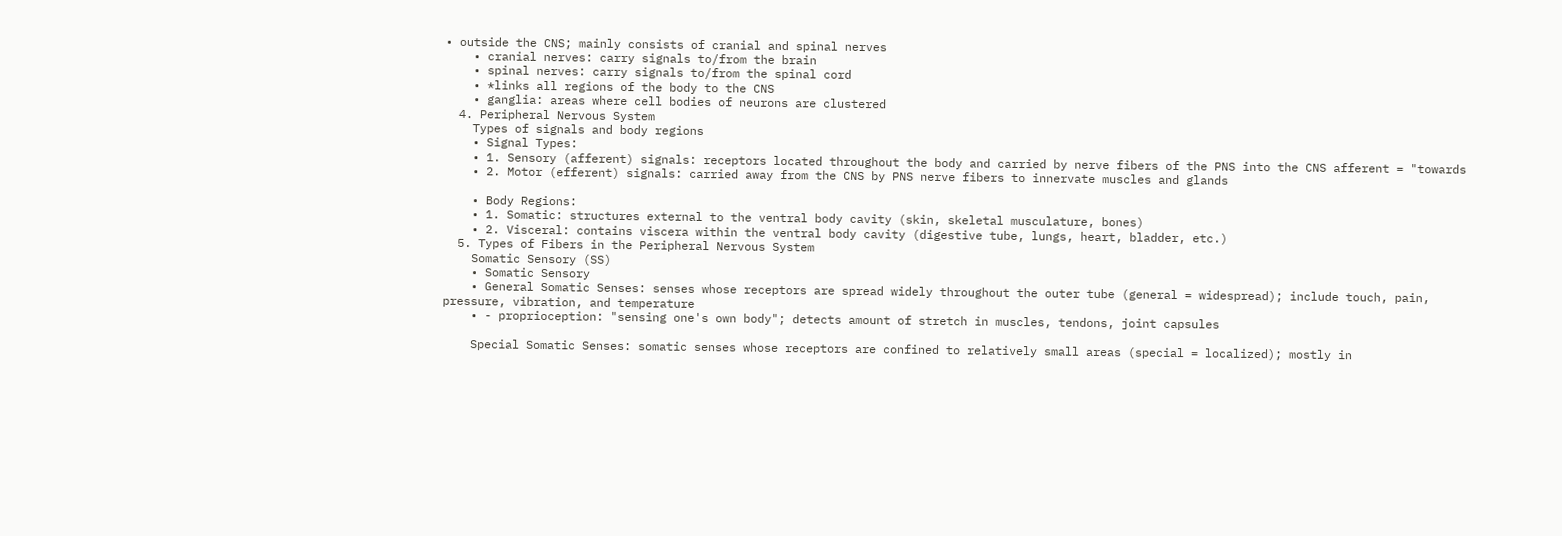• outside the CNS; mainly consists of cranial and spinal nerves
    • cranial nerves: carry signals to/from the brain
    • spinal nerves: carry signals to/from the spinal cord
    • *links all regions of the body to the CNS
    • ganglia: areas where cell bodies of neurons are clustered
  4. Peripheral Nervous System
    Types of signals and body regions
    • Signal Types:
    • 1. Sensory (afferent) signals: receptors located throughout the body and carried by nerve fibers of the PNS into the CNS afferent = "towards
    • 2. Motor (efferent) signals: carried away from the CNS by PNS nerve fibers to innervate muscles and glands

    • Body Regions:
    • 1. Somatic: structures external to the ventral body cavity (skin, skeletal musculature, bones)
    • 2. Visceral: contains viscera within the ventral body cavity (digestive tube, lungs, heart, bladder, etc.)
  5. Types of Fibers in the Peripheral Nervous System
    Somatic Sensory (SS)
    • Somatic Sensory
    • General Somatic Senses: senses whose receptors are spread widely throughout the outer tube (general = widespread); include touch, pain, pressure, vibration, and temperature
    • - proprioception: "sensing one's own body"; detects amount of stretch in muscles, tendons, joint capsules

    Special Somatic Senses: somatic senses whose receptors are confined to relatively small areas (special = localized); mostly in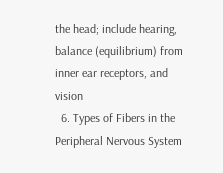the head; include hearing, balance (equilibrium) from inner ear receptors, and vision
  6. Types of Fibers in the Peripheral Nervous System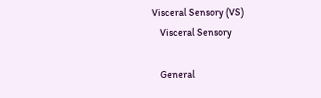Visceral Sensory (VS)
    Visceral Sensory

    General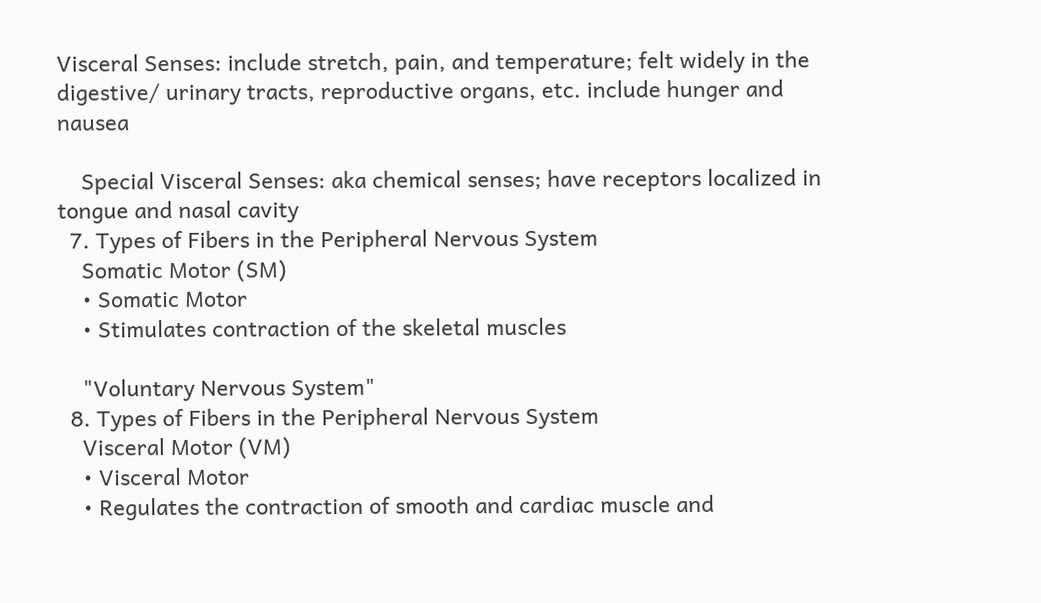Visceral Senses: include stretch, pain, and temperature; felt widely in the digestive/ urinary tracts, reproductive organs, etc. include hunger and nausea

    Special Visceral Senses: aka chemical senses; have receptors localized in tongue and nasal cavity
  7. Types of Fibers in the Peripheral Nervous System
    Somatic Motor (SM)
    • Somatic Motor
    • Stimulates contraction of the skeletal muscles

    "Voluntary Nervous System"
  8. Types of Fibers in the Peripheral Nervous System
    Visceral Motor (VM)
    • Visceral Motor
    • Regulates the contraction of smooth and cardiac muscle and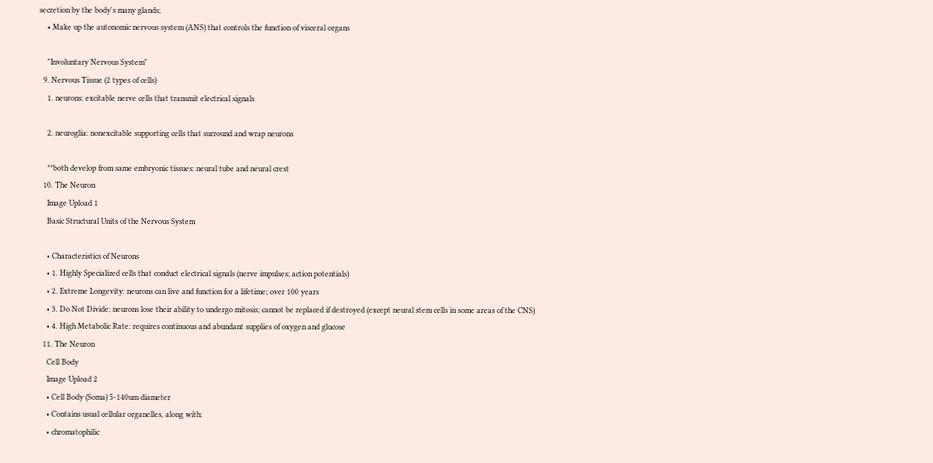secretion by the body's many glands;
    • Make up the autonomic nervous system (ANS) that controls the function of visceral organs

    "Involuntary Nervous System"
  9. Nervous Tissue (2 types of cells)
    1. neurons: excitable nerve cells that transmit electrical signals

    2. neuroglia: nonexcitable supporting cells that surround and wrap neurons

    **both develop from same embryonic tissues: neural tube and neural crest
  10. The Neuron
    Image Upload 1
    Basic Structural Units of the Nervous System

    • Characteristics of Neurons
    • 1. Highly Specialized cells that conduct electrical signals (nerve impulses; action potentials)
    • 2. Extreme Longevity: neurons can live and function for a lifetime; over 100 years
    • 3. Do Not Divide: neurons lose their ability to undergo mitosis; cannot be replaced if destroyed (except neural stem cells in some areas of the CNS)
    • 4. High Metabolic Rate: requires continuous and abundant supplies of oxygen and glucose
  11. The Neuron
    Cell Body
    Image Upload 2
    • Cell Body (Soma) 5-140um diameter
    • Contains usual cellular organelles, along with:
    • chromatophilic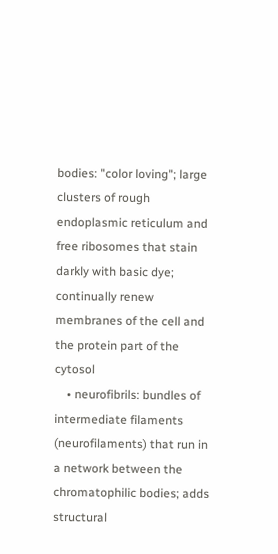bodies: "color loving"; large clusters of rough endoplasmic reticulum and free ribosomes that stain darkly with basic dye; continually renew membranes of the cell and the protein part of the cytosol
    • neurofibrils: bundles of intermediate filaments (neurofilaments) that run in a network between the chromatophilic bodies; adds structural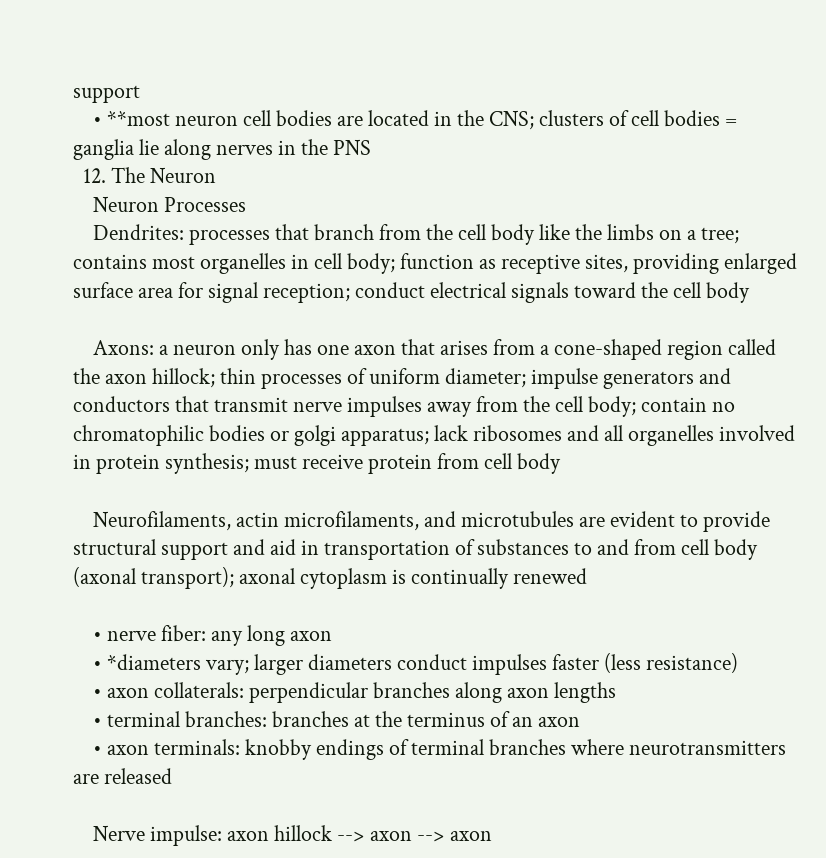support
    • **most neuron cell bodies are located in the CNS; clusters of cell bodies = ganglia lie along nerves in the PNS
  12. The Neuron
    Neuron Processes
    Dendrites: processes that branch from the cell body like the limbs on a tree; contains most organelles in cell body; function as receptive sites, providing enlarged surface area for signal reception; conduct electrical signals toward the cell body

    Axons: a neuron only has one axon that arises from a cone-shaped region called the axon hillock; thin processes of uniform diameter; impulse generators and conductors that transmit nerve impulses away from the cell body; contain no chromatophilic bodies or golgi apparatus; lack ribosomes and all organelles involved in protein synthesis; must receive protein from cell body

    Neurofilaments, actin microfilaments, and microtubules are evident to provide structural support and aid in transportation of substances to and from cell body (axonal transport); axonal cytoplasm is continually renewed

    • nerve fiber: any long axon
    • *diameters vary; larger diameters conduct impulses faster (less resistance)
    • axon collaterals: perpendicular branches along axon lengths
    • terminal branches: branches at the terminus of an axon
    • axon terminals: knobby endings of terminal branches where neurotransmitters are released

    Nerve impulse: axon hillock --> axon --> axon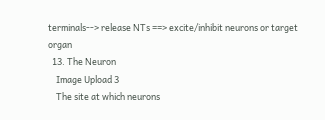terminals--> release NTs ==> excite/inhibit neurons or target organ
  13. The Neuron
    Image Upload 3
    The site at which neurons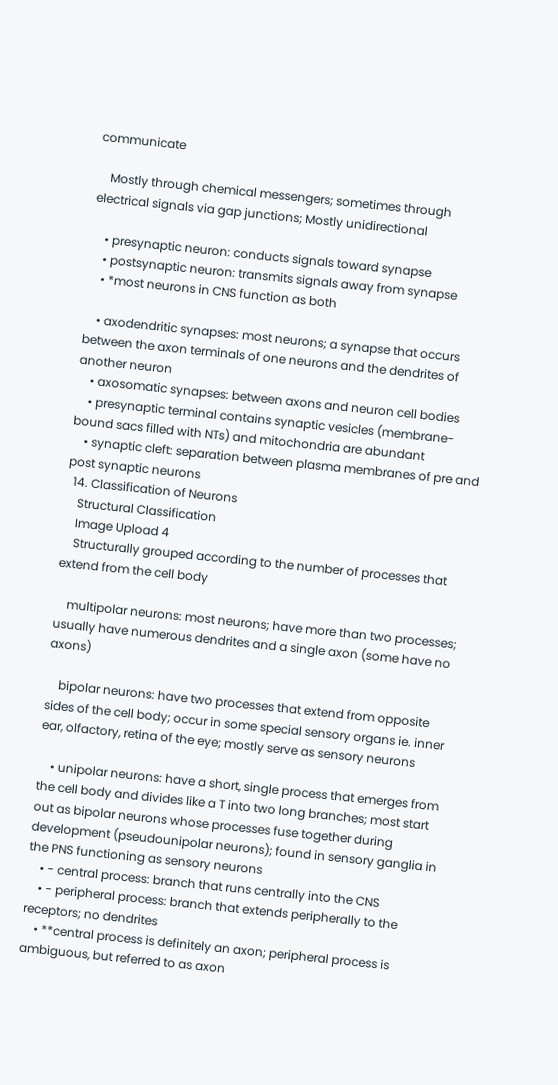communicate

    Mostly through chemical messengers; sometimes through electrical signals via gap junctions; Mostly unidirectional

    • presynaptic neuron: conducts signals toward synapse
    • postsynaptic neuron: transmits signals away from synapse
    • *most neurons in CNS function as both

    • axodendritic synapses: most neurons; a synapse that occurs between the axon terminals of one neurons and the dendrites of another neuron
    • axosomatic synapses: between axons and neuron cell bodies
    • presynaptic terminal contains synaptic vesicles (membrane-bound sacs filled with NTs) and mitochondria are abundant
    • synaptic cleft: separation between plasma membranes of pre and post synaptic neurons
  14. Classification of Neurons
    Structural Classification
    Image Upload 4
    Structurally grouped according to the number of processes that extend from the cell body

    multipolar neurons: most neurons; have more than two processes; usually have numerous dendrites and a single axon (some have no axons)

    bipolar neurons: have two processes that extend from opposite sides of the cell body; occur in some special sensory organs ie. inner ear, olfactory, retina of the eye; mostly serve as sensory neurons

    • unipolar neurons: have a short, single process that emerges from the cell body and divides like a T into two long branches; most start out as bipolar neurons whose processes fuse together during development (pseudounipolar neurons); found in sensory ganglia in the PNS functioning as sensory neurons
    • - central process: branch that runs centrally into the CNS
    • - peripheral process: branch that extends peripherally to the receptors; no dendrites
    • **central process is definitely an axon; peripheral process is ambiguous, but referred to as axon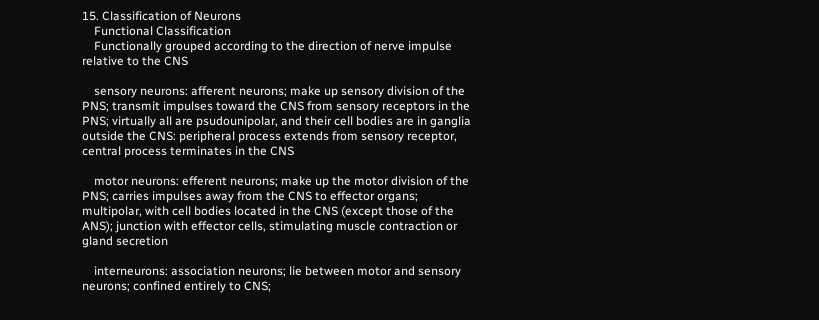15. Classification of Neurons
    Functional Classification
    Functionally grouped according to the direction of nerve impulse relative to the CNS

    sensory neurons: afferent neurons; make up sensory division of the PNS; transmit impulses toward the CNS from sensory receptors in the PNS; virtually all are psudounipolar, and their cell bodies are in ganglia outside the CNS: peripheral process extends from sensory receptor, central process terminates in the CNS

    motor neurons: efferent neurons; make up the motor division of the PNS; carries impulses away from the CNS to effector organs; multipolar, with cell bodies located in the CNS (except those of the ANS); junction with effector cells, stimulating muscle contraction or gland secretion

    interneurons: association neurons; lie between motor and sensory neurons; confined entirely to CNS;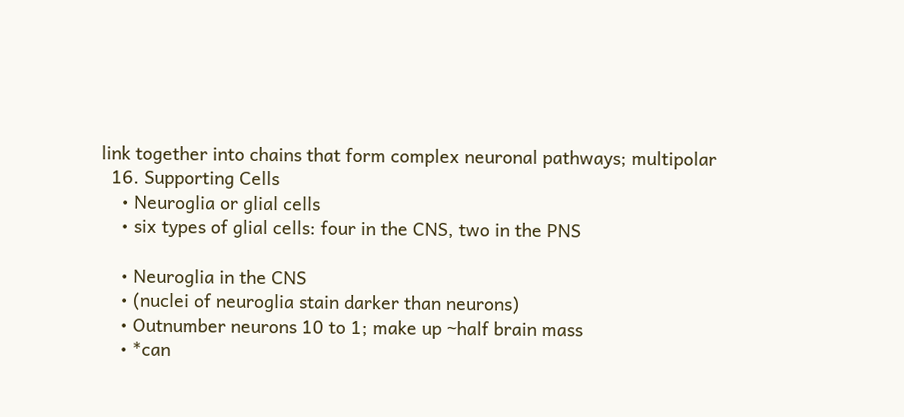link together into chains that form complex neuronal pathways; multipolar
  16. Supporting Cells
    • Neuroglia or glial cells
    • six types of glial cells: four in the CNS, two in the PNS

    • Neuroglia in the CNS
    • (nuclei of neuroglia stain darker than neurons)
    • Outnumber neurons 10 to 1; make up ~half brain mass
    • *can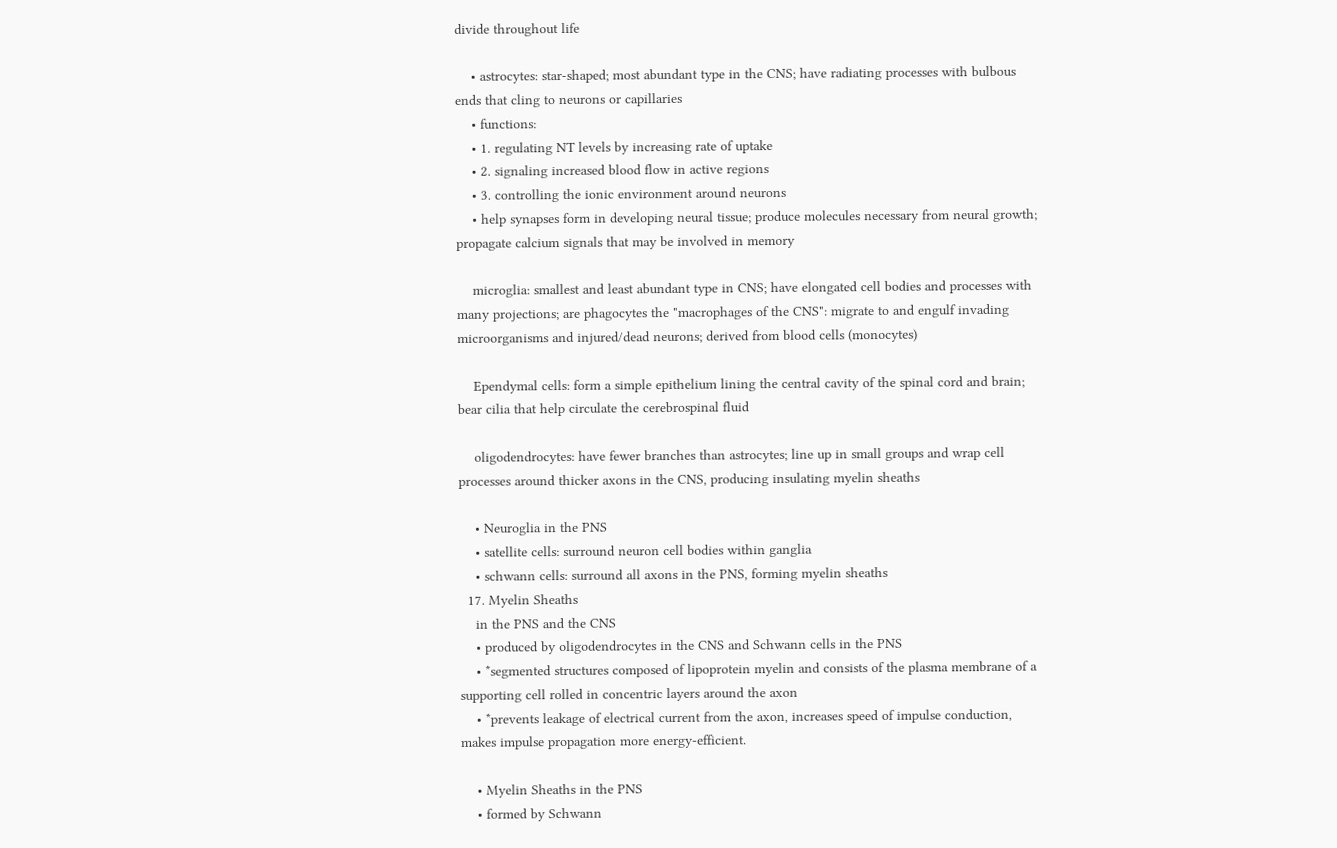divide throughout life

    • astrocytes: star-shaped; most abundant type in the CNS; have radiating processes with bulbous ends that cling to neurons or capillaries
    • functions:
    • 1. regulating NT levels by increasing rate of uptake
    • 2. signaling increased blood flow in active regions
    • 3. controlling the ionic environment around neurons
    • help synapses form in developing neural tissue; produce molecules necessary from neural growth; propagate calcium signals that may be involved in memory

    microglia: smallest and least abundant type in CNS; have elongated cell bodies and processes with many projections; are phagocytes the "macrophages of the CNS": migrate to and engulf invading microorganisms and injured/dead neurons; derived from blood cells (monocytes)

    Ependymal cells: form a simple epithelium lining the central cavity of the spinal cord and brain; bear cilia that help circulate the cerebrospinal fluid

    oligodendrocytes: have fewer branches than astrocytes; line up in small groups and wrap cell processes around thicker axons in the CNS, producing insulating myelin sheaths

    • Neuroglia in the PNS
    • satellite cells: surround neuron cell bodies within ganglia
    • schwann cells: surround all axons in the PNS, forming myelin sheaths
  17. Myelin Sheaths
    in the PNS and the CNS
    • produced by oligodendrocytes in the CNS and Schwann cells in the PNS
    • *segmented structures composed of lipoprotein myelin and consists of the plasma membrane of a supporting cell rolled in concentric layers around the axon
    • *prevents leakage of electrical current from the axon, increases speed of impulse conduction, makes impulse propagation more energy-efficient.

    • Myelin Sheaths in the PNS
    • formed by Schwann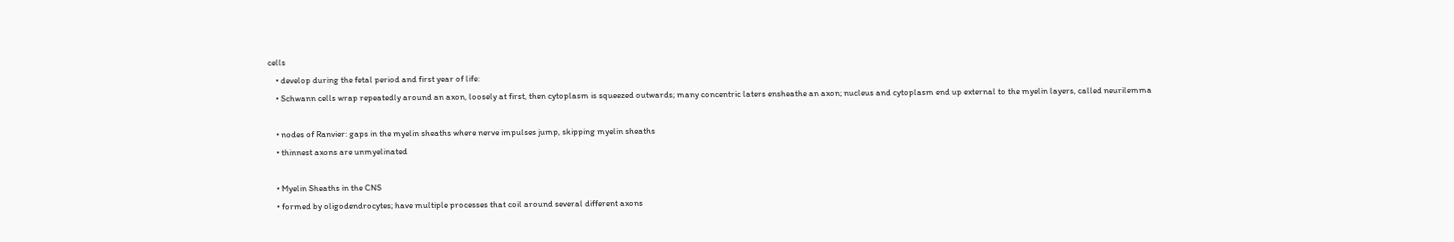cells
    • develop during the fetal period and first year of life:
    • Schwann cells wrap repeatedly around an axon, loosely at first, then cytoplasm is squeezed outwards; many concentric laters ensheathe an axon; nucleus and cytoplasm end up external to the myelin layers, called neurilemma

    • nodes of Ranvier: gaps in the myelin sheaths where nerve impulses jump, skipping myelin sheaths
    • thinnest axons are unmyelinated

    • Myelin Sheaths in the CNS
    • formed by oligodendrocytes; have multiple processes that coil around several different axons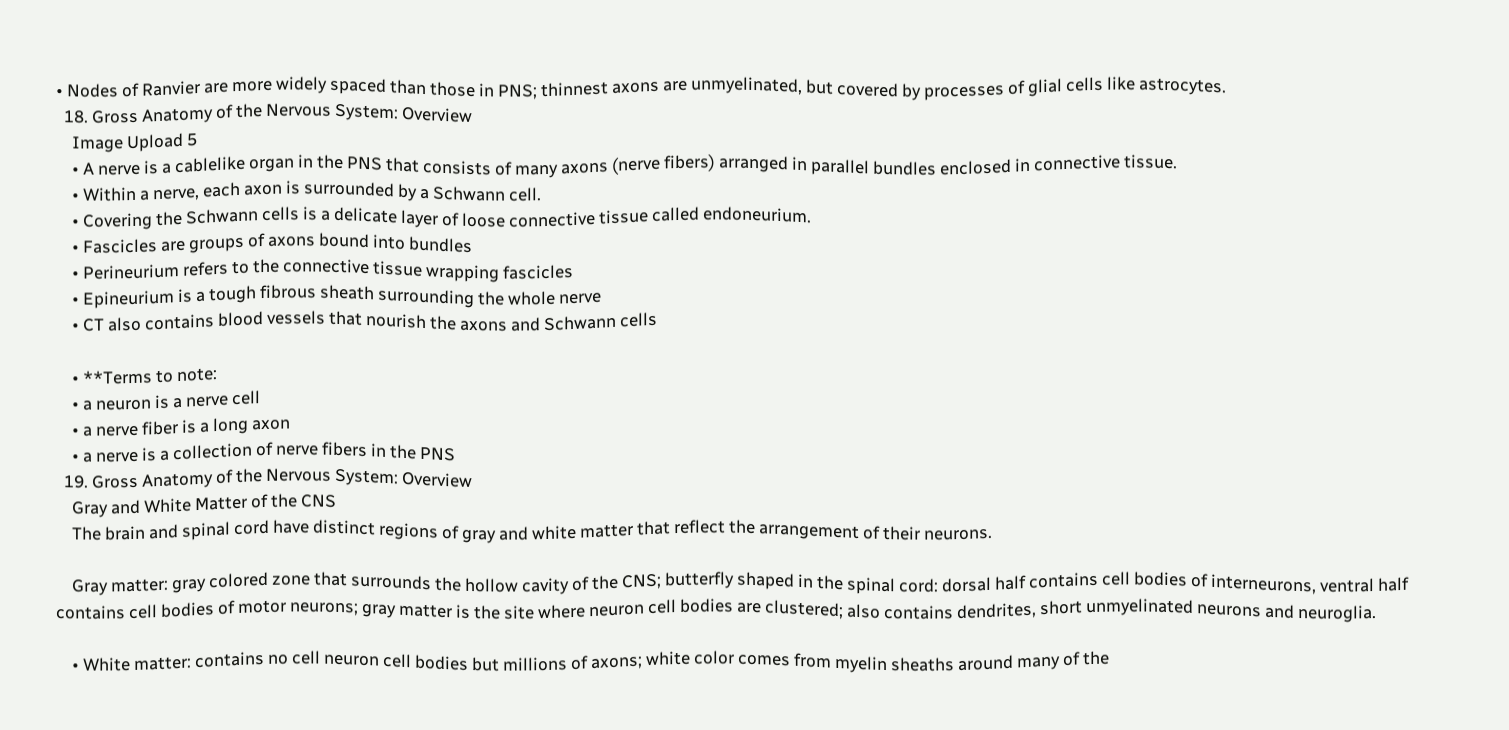• Nodes of Ranvier are more widely spaced than those in PNS; thinnest axons are unmyelinated, but covered by processes of glial cells like astrocytes.
  18. Gross Anatomy of the Nervous System: Overview
    Image Upload 5
    • A nerve is a cablelike organ in the PNS that consists of many axons (nerve fibers) arranged in parallel bundles enclosed in connective tissue.
    • Within a nerve, each axon is surrounded by a Schwann cell.
    • Covering the Schwann cells is a delicate layer of loose connective tissue called endoneurium.
    • Fascicles are groups of axons bound into bundles
    • Perineurium refers to the connective tissue wrapping fascicles
    • Epineurium is a tough fibrous sheath surrounding the whole nerve
    • CT also contains blood vessels that nourish the axons and Schwann cells

    • **Terms to note:
    • a neuron is a nerve cell
    • a nerve fiber is a long axon
    • a nerve is a collection of nerve fibers in the PNS
  19. Gross Anatomy of the Nervous System: Overview
    Gray and White Matter of the CNS
    The brain and spinal cord have distinct regions of gray and white matter that reflect the arrangement of their neurons.

    Gray matter: gray colored zone that surrounds the hollow cavity of the CNS; butterfly shaped in the spinal cord: dorsal half contains cell bodies of interneurons, ventral half contains cell bodies of motor neurons; gray matter is the site where neuron cell bodies are clustered; also contains dendrites, short unmyelinated neurons and neuroglia.

    • White matter: contains no cell neuron cell bodies but millions of axons; white color comes from myelin sheaths around many of the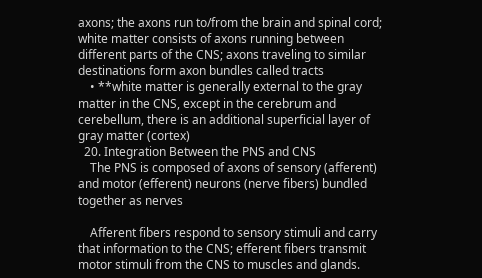axons; the axons run to/from the brain and spinal cord; white matter consists of axons running between different parts of the CNS; axons traveling to similar destinations form axon bundles called tracts
    • **white matter is generally external to the gray matter in the CNS, except in the cerebrum and cerebellum, there is an additional superficial layer of gray matter (cortex)
  20. Integration Between the PNS and CNS
    The PNS is composed of axons of sensory (afferent) and motor (efferent) neurons (nerve fibers) bundled together as nerves

    Afferent fibers respond to sensory stimuli and carry that information to the CNS; efferent fibers transmit motor stimuli from the CNS to muscles and glands.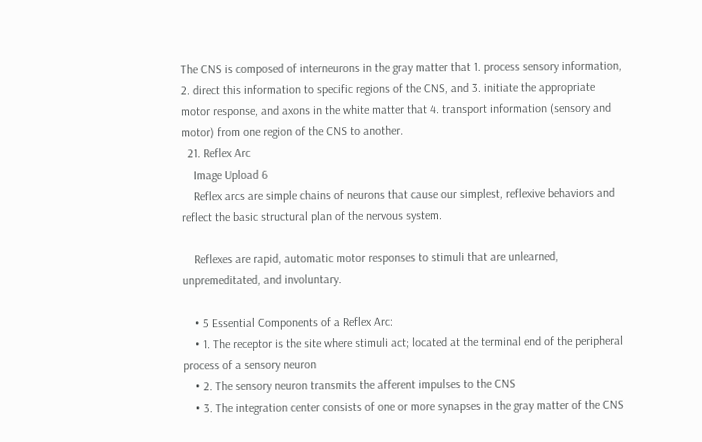The CNS is composed of interneurons in the gray matter that 1. process sensory information, 2. direct this information to specific regions of the CNS, and 3. initiate the appropriate motor response, and axons in the white matter that 4. transport information (sensory and motor) from one region of the CNS to another.
  21. Reflex Arc
    Image Upload 6
    Reflex arcs are simple chains of neurons that cause our simplest, reflexive behaviors and reflect the basic structural plan of the nervous system.

    Reflexes are rapid, automatic motor responses to stimuli that are unlearned, unpremeditated, and involuntary.

    • 5 Essential Components of a Reflex Arc:
    • 1. The receptor is the site where stimuli act; located at the terminal end of the peripheral process of a sensory neuron
    • 2. The sensory neuron transmits the afferent impulses to the CNS
    • 3. The integration center consists of one or more synapses in the gray matter of the CNS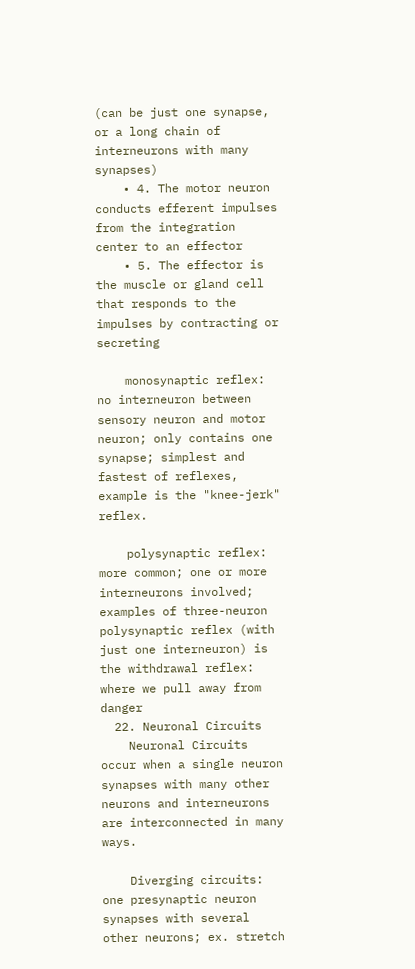(can be just one synapse, or a long chain of interneurons with many synapses)
    • 4. The motor neuron conducts efferent impulses from the integration center to an effector
    • 5. The effector is the muscle or gland cell that responds to the impulses by contracting or secreting

    monosynaptic reflex: no interneuron between sensory neuron and motor neuron; only contains one synapse; simplest and fastest of reflexes, example is the "knee-jerk" reflex.

    polysynaptic reflex: more common; one or more interneurons involved; examples of three-neuron polysynaptic reflex (with just one interneuron) is the withdrawal reflex: where we pull away from danger
  22. Neuronal Circuits
    Neuronal Circuits occur when a single neuron synapses with many other neurons and interneurons are interconnected in many ways.

    Diverging circuits: one presynaptic neuron synapses with several other neurons; ex. stretch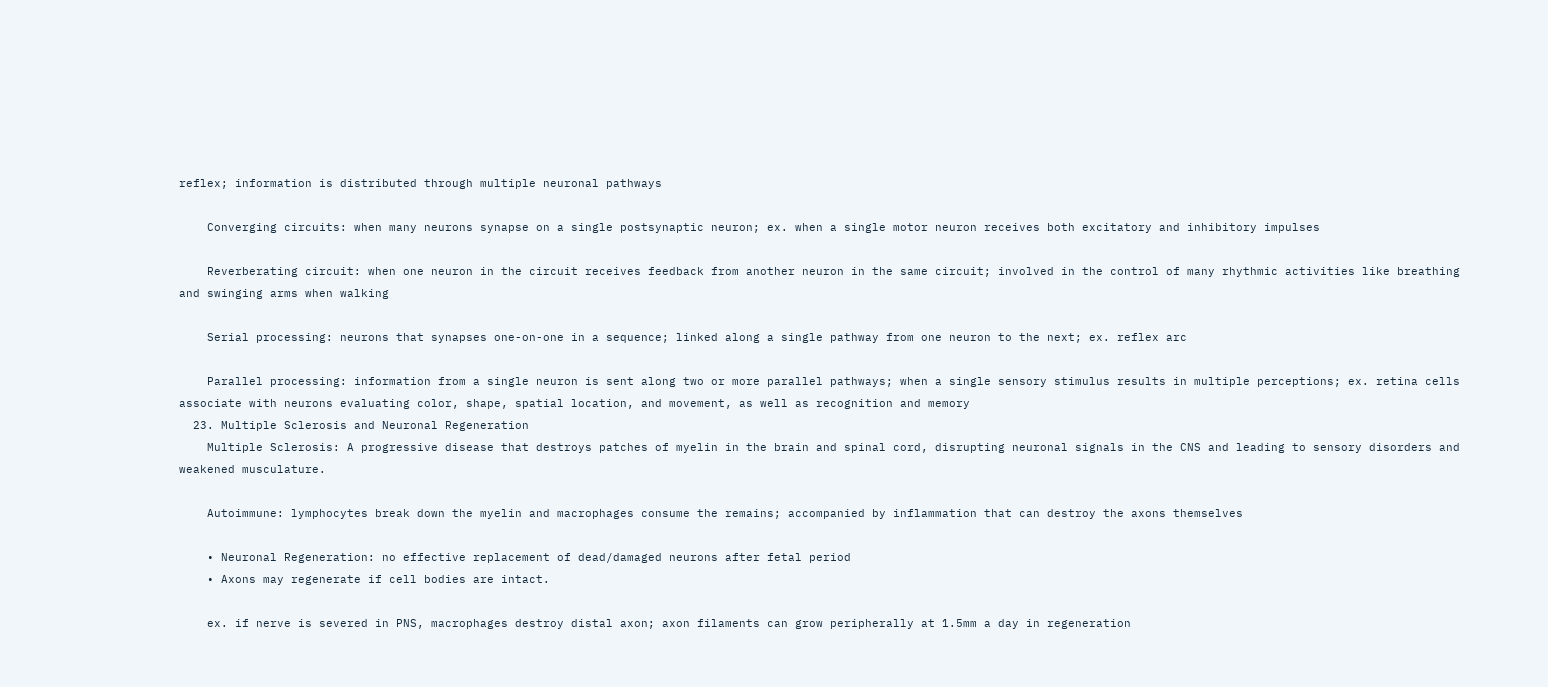reflex; information is distributed through multiple neuronal pathways

    Converging circuits: when many neurons synapse on a single postsynaptic neuron; ex. when a single motor neuron receives both excitatory and inhibitory impulses

    Reverberating circuit: when one neuron in the circuit receives feedback from another neuron in the same circuit; involved in the control of many rhythmic activities like breathing and swinging arms when walking

    Serial processing: neurons that synapses one-on-one in a sequence; linked along a single pathway from one neuron to the next; ex. reflex arc

    Parallel processing: information from a single neuron is sent along two or more parallel pathways; when a single sensory stimulus results in multiple perceptions; ex. retina cells associate with neurons evaluating color, shape, spatial location, and movement, as well as recognition and memory
  23. Multiple Sclerosis and Neuronal Regeneration
    Multiple Sclerosis: A progressive disease that destroys patches of myelin in the brain and spinal cord, disrupting neuronal signals in the CNS and leading to sensory disorders and weakened musculature.

    Autoimmune: lymphocytes break down the myelin and macrophages consume the remains; accompanied by inflammation that can destroy the axons themselves

    • Neuronal Regeneration: no effective replacement of dead/damaged neurons after fetal period
    • Axons may regenerate if cell bodies are intact.

    ex. if nerve is severed in PNS, macrophages destroy distal axon; axon filaments can grow peripherally at 1.5mm a day in regeneration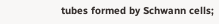tubes formed by Schwann cells;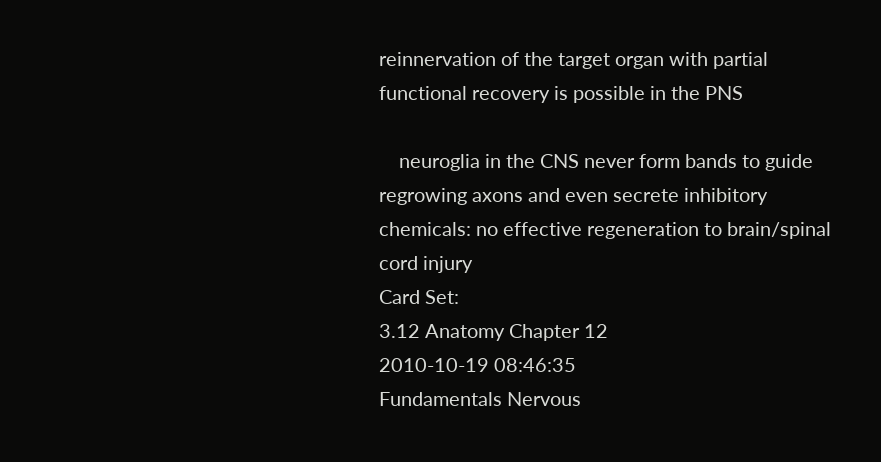reinnervation of the target organ with partial functional recovery is possible in the PNS

    neuroglia in the CNS never form bands to guide regrowing axons and even secrete inhibitory chemicals: no effective regeneration to brain/spinal cord injury
Card Set:
3.12 Anatomy Chapter 12
2010-10-19 08:46:35
Fundamentals Nervous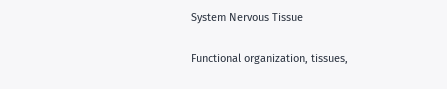System Nervous Tissue

Functional organization, tissues,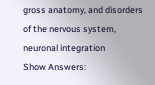gross anatomy, and disorders of the nervous system, neuronal integration
Show Answers: